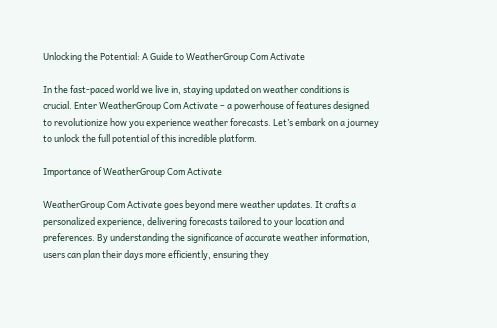Unlocking the Potential: A Guide to WeatherGroup Com Activate

In the fast-paced world we live in, staying updated on weather conditions is crucial. Enter WeatherGroup Com Activate – a powerhouse of features designed to revolutionize how you experience weather forecasts. Let’s embark on a journey to unlock the full potential of this incredible platform.

Importance of WeatherGroup Com Activate

WeatherGroup Com Activate goes beyond mere weather updates. It crafts a personalized experience, delivering forecasts tailored to your location and preferences. By understanding the significance of accurate weather information, users can plan their days more efficiently, ensuring they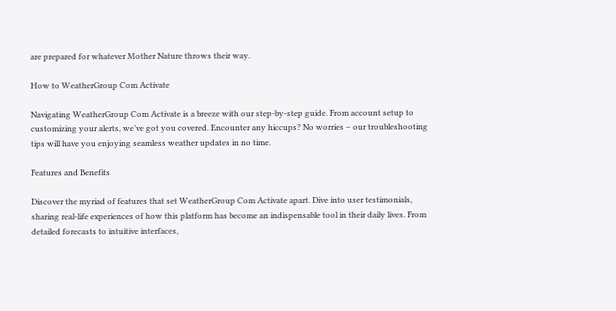are prepared for whatever Mother Nature throws their way.

How to WeatherGroup Com Activate

Navigating WeatherGroup Com Activate is a breeze with our step-by-step guide. From account setup to customizing your alerts, we’ve got you covered. Encounter any hiccups? No worries – our troubleshooting tips will have you enjoying seamless weather updates in no time.

Features and Benefits

Discover the myriad of features that set WeatherGroup Com Activate apart. Dive into user testimonials, sharing real-life experiences of how this platform has become an indispensable tool in their daily lives. From detailed forecasts to intuitive interfaces,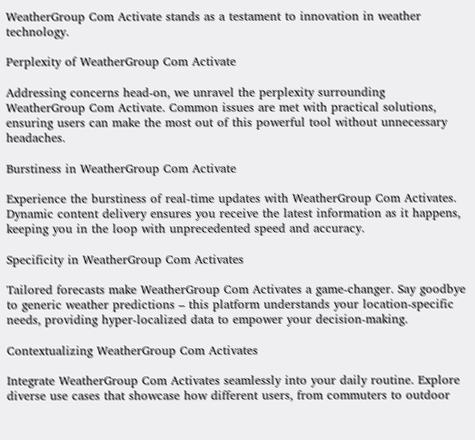WeatherGroup Com Activate stands as a testament to innovation in weather technology.

Perplexity of WeatherGroup Com Activate

Addressing concerns head-on, we unravel the perplexity surrounding WeatherGroup Com Activate. Common issues are met with practical solutions, ensuring users can make the most out of this powerful tool without unnecessary headaches.

Burstiness in WeatherGroup Com Activate

Experience the burstiness of real-time updates with WeatherGroup Com Activates. Dynamic content delivery ensures you receive the latest information as it happens, keeping you in the loop with unprecedented speed and accuracy.

Specificity in WeatherGroup Com Activates

Tailored forecasts make WeatherGroup Com Activates a game-changer. Say goodbye to generic weather predictions – this platform understands your location-specific needs, providing hyper-localized data to empower your decision-making.

Contextualizing WeatherGroup Com Activates

Integrate WeatherGroup Com Activates seamlessly into your daily routine. Explore diverse use cases that showcase how different users, from commuters to outdoor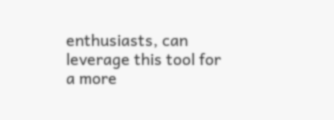enthusiasts, can leverage this tool for a more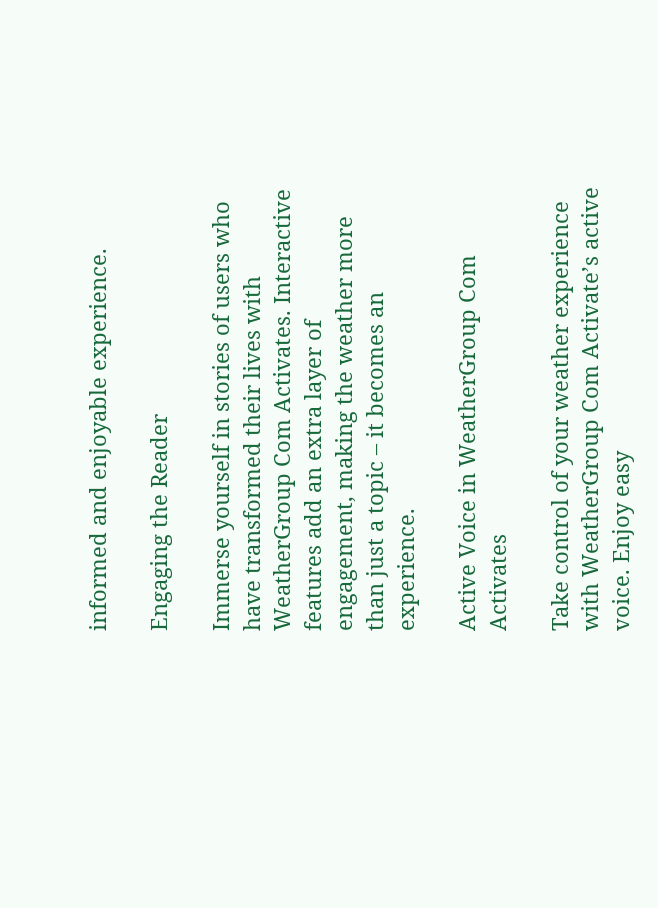informed and enjoyable experience.

Engaging the Reader

Immerse yourself in stories of users who have transformed their lives with WeatherGroup Com Activates. Interactive features add an extra layer of engagement, making the weather more than just a topic – it becomes an experience.

Active Voice in WeatherGroup Com Activates

Take control of your weather experience with WeatherGroup Com Activate’s active voice. Enjoy easy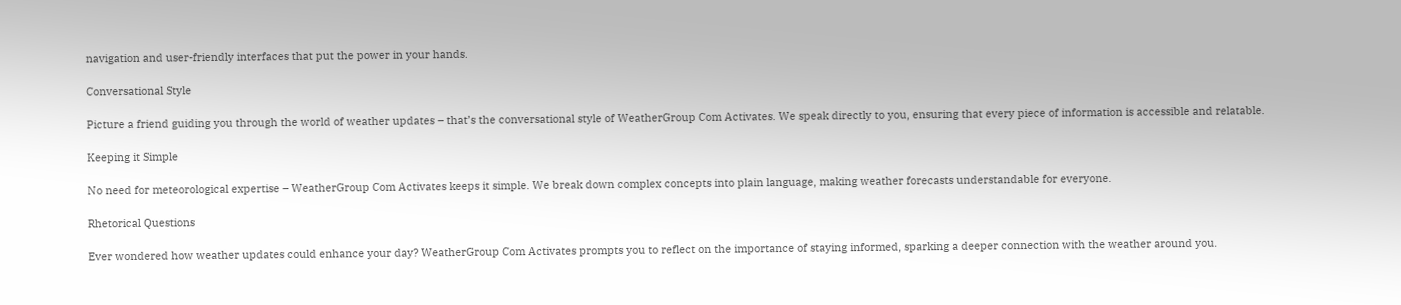navigation and user-friendly interfaces that put the power in your hands.

Conversational Style

Picture a friend guiding you through the world of weather updates – that’s the conversational style of WeatherGroup Com Activates. We speak directly to you, ensuring that every piece of information is accessible and relatable.

Keeping it Simple

No need for meteorological expertise – WeatherGroup Com Activates keeps it simple. We break down complex concepts into plain language, making weather forecasts understandable for everyone.

Rhetorical Questions

Ever wondered how weather updates could enhance your day? WeatherGroup Com Activates prompts you to reflect on the importance of staying informed, sparking a deeper connection with the weather around you.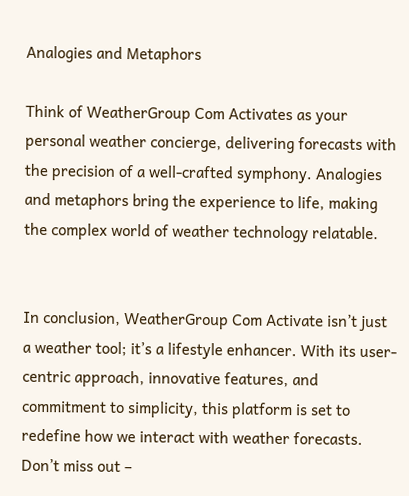Analogies and Metaphors

Think of WeatherGroup Com Activates as your personal weather concierge, delivering forecasts with the precision of a well-crafted symphony. Analogies and metaphors bring the experience to life, making the complex world of weather technology relatable.


In conclusion, WeatherGroup Com Activate isn’t just a weather tool; it’s a lifestyle enhancer. With its user-centric approach, innovative features, and commitment to simplicity, this platform is set to redefine how we interact with weather forecasts. Don’t miss out –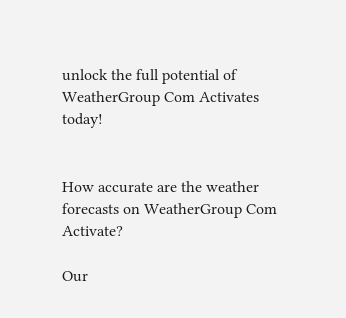unlock the full potential of WeatherGroup Com Activates today!


How accurate are the weather forecasts on WeatherGroup Com Activate?

Our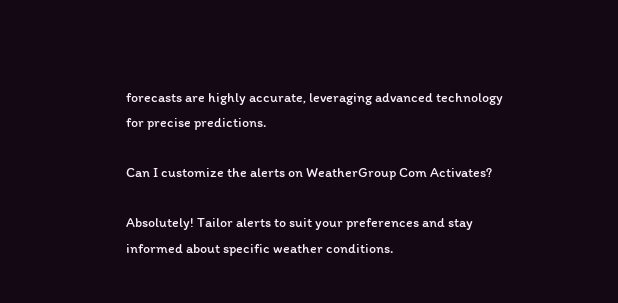forecasts are highly accurate, leveraging advanced technology for precise predictions.

Can I customize the alerts on WeatherGroup Com Activates?

Absolutely! Tailor alerts to suit your preferences and stay informed about specific weather conditions.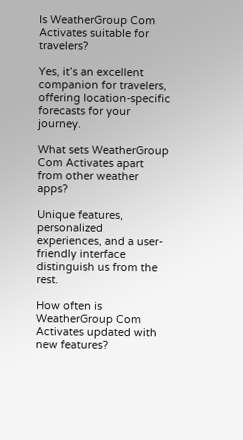Is WeatherGroup Com Activates suitable for travelers?

Yes, it’s an excellent companion for travelers, offering location-specific forecasts for your journey.

What sets WeatherGroup Com Activates apart from other weather apps?

Unique features, personalized experiences, and a user-friendly interface distinguish us from the rest.

How often is WeatherGroup Com Activates updated with new features?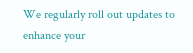We regularly roll out updates to enhance your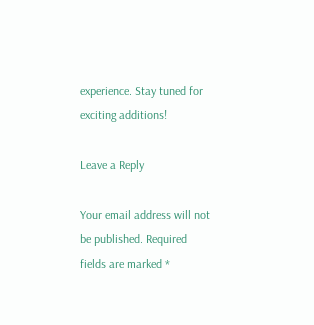experience. Stay tuned for exciting additions!

Leave a Reply

Your email address will not be published. Required fields are marked *